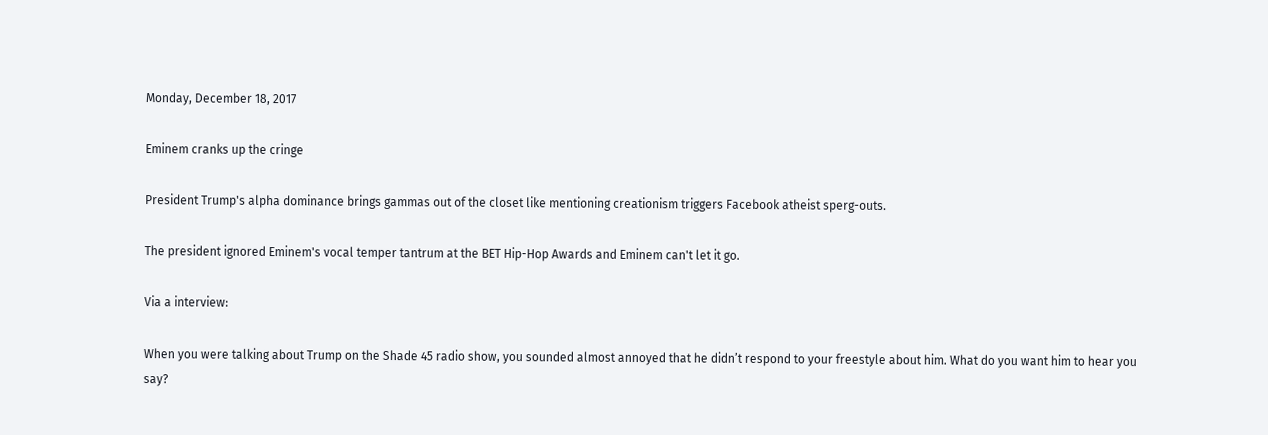Monday, December 18, 2017

Eminem cranks up the cringe

President Trump's alpha dominance brings gammas out of the closet like mentioning creationism triggers Facebook atheist sperg-outs.

The president ignored Eminem's vocal temper tantrum at the BET Hip-Hop Awards and Eminem can't let it go.

Via a interview:

When you were talking about Trump on the Shade 45 radio show, you sounded almost annoyed that he didn’t respond to your freestyle about him. What do you want him to hear you say?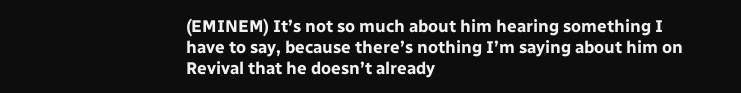(EMINEM) It’s not so much about him hearing something I have to say, because there’s nothing I’m saying about him on Revival that he doesn’t already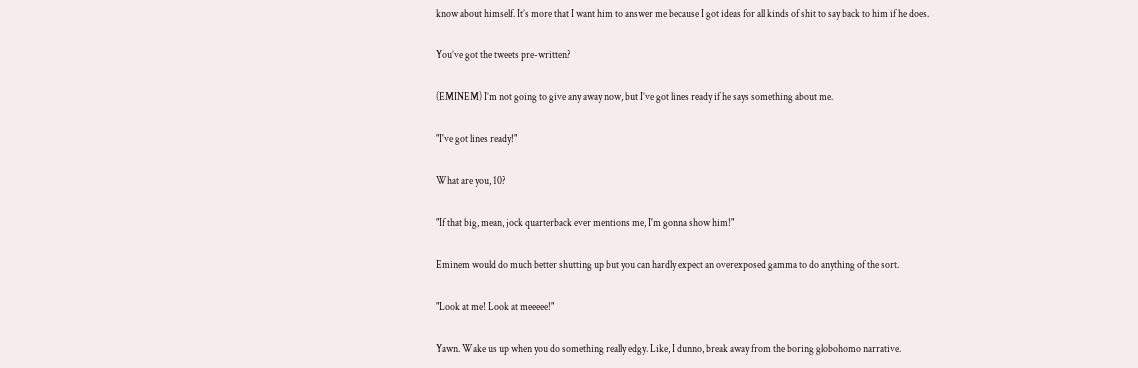know about himself. It’s more that I want him to answer me because I got ideas for all kinds of shit to say back to him if he does.

You’ve got the tweets pre-written?

(EMINEM) I’m not going to give any away now, but I’ve got lines ready if he says something about me.

"I've got lines ready!"

What are you, 10?

"If that big, mean, jock quarterback ever mentions me, I'm gonna show him!"

Eminem would do much better shutting up but you can hardly expect an overexposed gamma to do anything of the sort.

"Look at me! Look at meeeee!"

Yawn. Wake us up when you do something really edgy. Like, I dunno, break away from the boring globohomo narrative.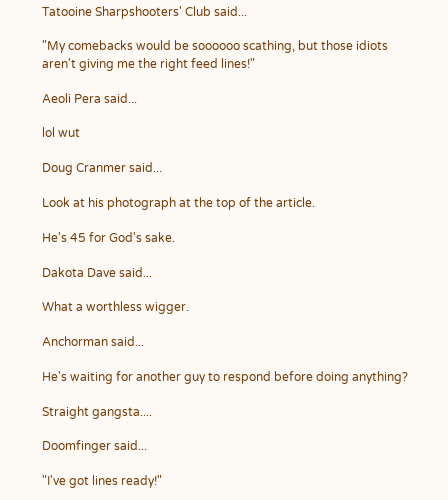Tatooine Sharpshooters' Club said...

"My comebacks would be soooooo scathing, but those idiots aren't giving me the right feed lines!"

Aeoli Pera said...

lol wut

Doug Cranmer said...

Look at his photograph at the top of the article.

He's 45 for God's sake.

Dakota Dave said...

What a worthless wigger.

Anchorman said...

He's waiting for another guy to respond before doing anything?

Straight gangsta....

Doomfinger said...

"I've got lines ready!"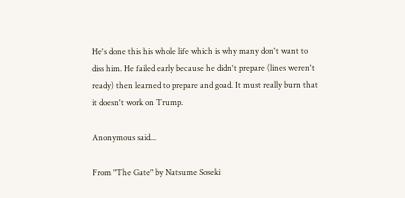He's done this his whole life which is why many don't want to diss him. He failed early because he didn't prepare (lines weren't ready) then learned to prepare and goad. It must really burn that it doesn't work on Trump.

Anonymous said...

From "The Gate" by Natsume Soseki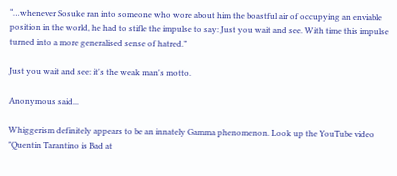“…whenever Sosuke ran into someone who wore about him the boastful air of occupying an enviable position in the world, he had to stifle the impulse to say: Just you wait and see. With time this impulse turned into a more generalised sense of hatred.”

Just you wait and see: it's the weak man's motto.

Anonymous said...

Whiggerism definitely appears to be an innately Gamma phenomenon. Look up the YouTube video "Quentin Tarantino is Bad at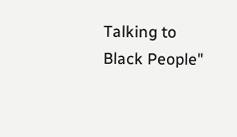Talking to Black People"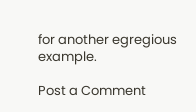for another egregious example.

Post a Comment